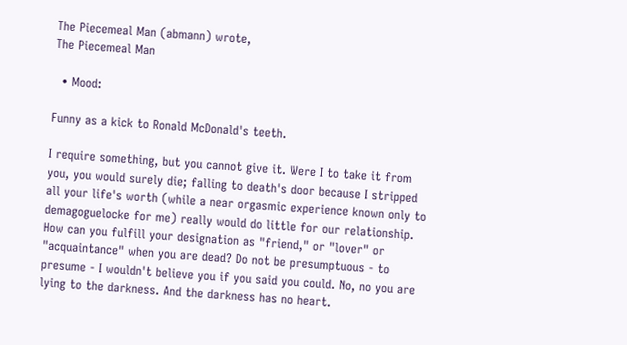The Piecemeal Man (abmann) wrote,
The Piecemeal Man

  • Mood:

Funny as a kick to Ronald McDonald's teeth.

I require something, but you cannot give it. Were I to take it from you, you would surely die; falling to death's door because I stripped all your life's worth (while a near orgasmic experience known only to demagoguelocke for me) really would do little for our relationship. How can you fulfill your designation as "friend," or "lover" or "acquaintance" when you are dead? Do not be presumptuous - to presume - I wouldn't believe you if you said you could. No, no you are lying to the darkness. And the darkness has no heart.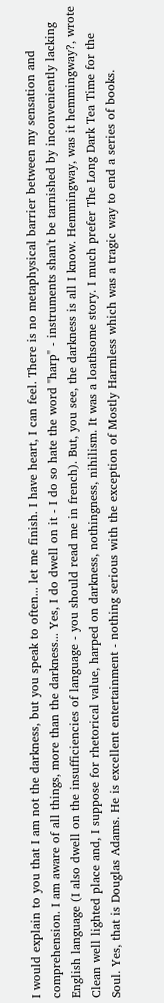I would explain to you that I am not the darkness, but you speak to often... let me finish. I have heart, I can feel. There is no metaphysical barrier between my sensation and comprehension. I am aware of all things, more than the darkness... Yes, I do dwell on it - I do so hate the word "harp" - instruments shan't be tarnished by inconveniently lacking English language (I also dwell on the insufficiencies of language - you should read me in french). But, you see, the darkness is all I know. Hemmingway, was it hemmingway?, wrote Clean well lighted place and, I suppose for rhetorical value, harped on darkness, nothingness, nihilism. It was a loathsome story. I much prefer The Long Dark Tea Time for the Soul. Yes, that is Douglas Adams. He is excellent entertainment - nothing serious with the exception of Mostly Harmless which was a tragic way to end a series of books.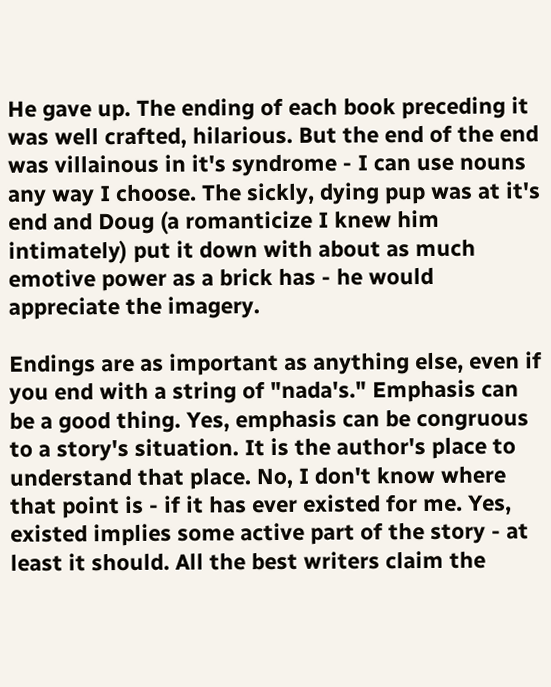He gave up. The ending of each book preceding it was well crafted, hilarious. But the end of the end was villainous in it's syndrome - I can use nouns any way I choose. The sickly, dying pup was at it's end and Doug (a romanticize I knew him intimately) put it down with about as much emotive power as a brick has - he would appreciate the imagery.

Endings are as important as anything else, even if you end with a string of "nada's." Emphasis can be a good thing. Yes, emphasis can be congruous to a story's situation. It is the author's place to understand that place. No, I don't know where that point is - if it has ever existed for me. Yes, existed implies some active part of the story - at least it should. All the best writers claim the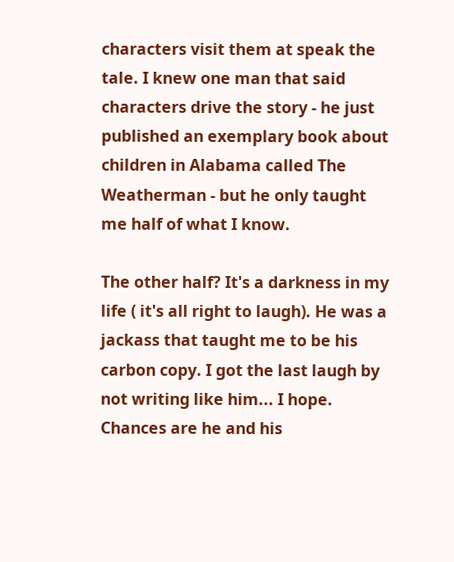characters visit them at speak the tale. I knew one man that said characters drive the story - he just published an exemplary book about children in Alabama called The Weatherman - but he only taught me half of what I know.

The other half? It's a darkness in my life ( it's all right to laugh). He was a jackass that taught me to be his carbon copy. I got the last laugh by not writing like him... I hope. Chances are he and his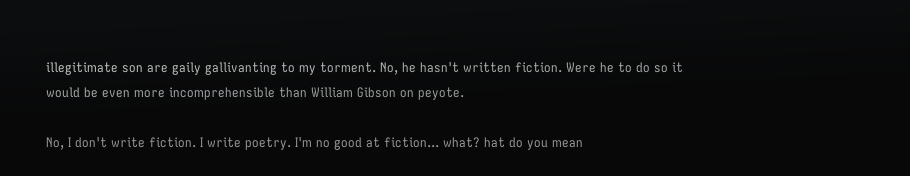illegitimate son are gaily gallivanting to my torment. No, he hasn't written fiction. Were he to do so it would be even more incomprehensible than William Gibson on peyote.

No, I don't write fiction. I write poetry. I'm no good at fiction... what? hat do you mean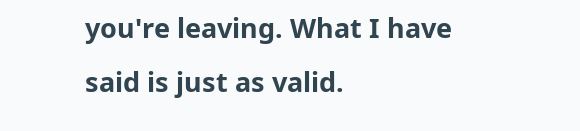you're leaving. What I have said is just as valid.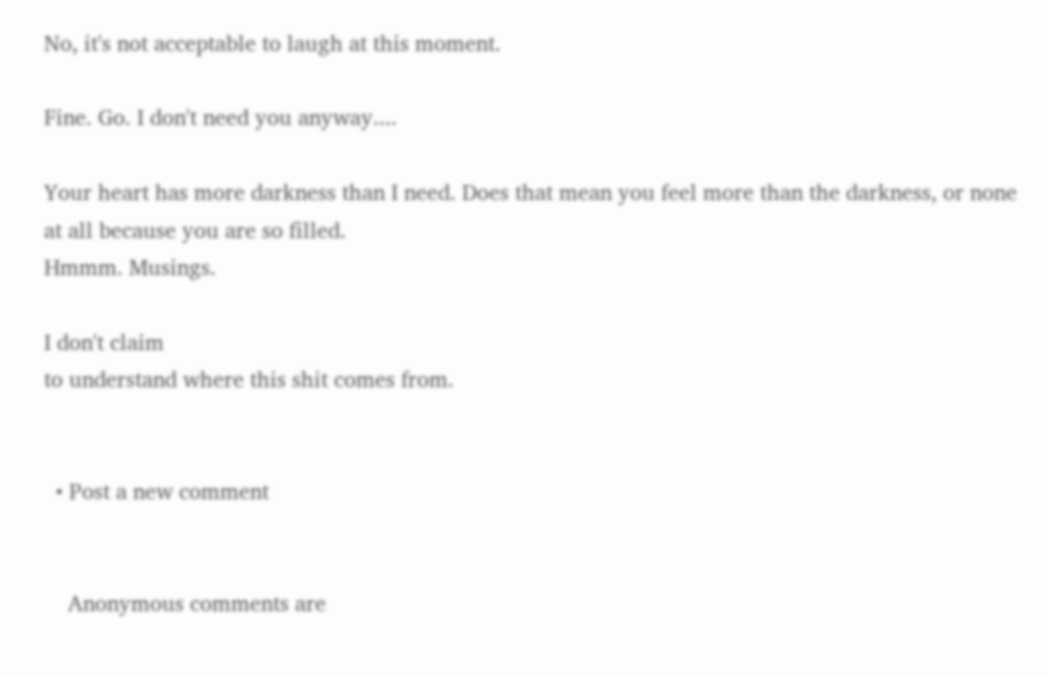No, it's not acceptable to laugh at this moment.

Fine. Go. I don't need you anyway....

Your heart has more darkness than I need. Does that mean you feel more than the darkness, or none at all because you are so filled.
Hmmm. Musings.

I don't claim
to understand where this shit comes from.


  • Post a new comment


    Anonymous comments are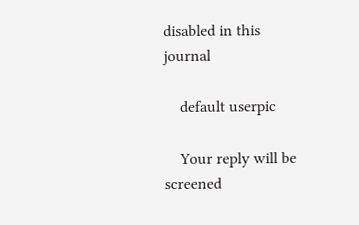disabled in this journal

    default userpic

    Your reply will be screened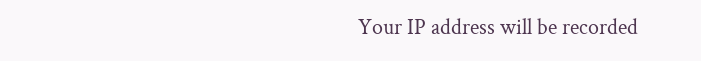Your IP address will be recorded